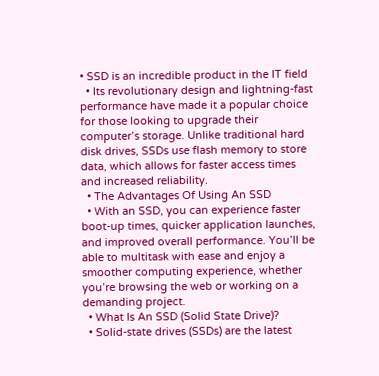• SSD is an incredible product in the IT field
  • Its revolutionary design and lightning-fast performance have made it a popular choice for those looking to upgrade their computer’s storage. Unlike traditional hard disk drives, SSDs use flash memory to store data, which allows for faster access times and increased reliability.
  • The Advantages Of Using An SSD
  • With an SSD, you can experience faster boot-up times, quicker application launches, and improved overall performance. You’ll be able to multitask with ease and enjoy a smoother computing experience, whether you’re browsing the web or working on a demanding project.
  • What Is An SSD (Solid State Drive)?
  • Solid-state drives (SSDs) are the latest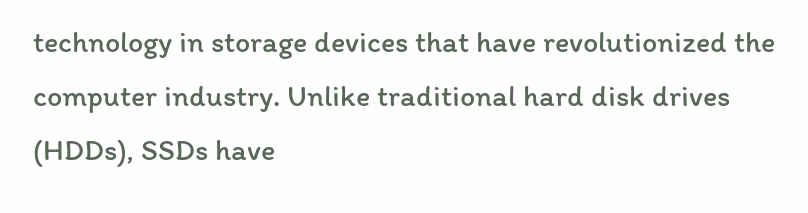technology in storage devices that have revolutionized the computer industry. Unlike traditional hard disk drives (HDDs), SSDs have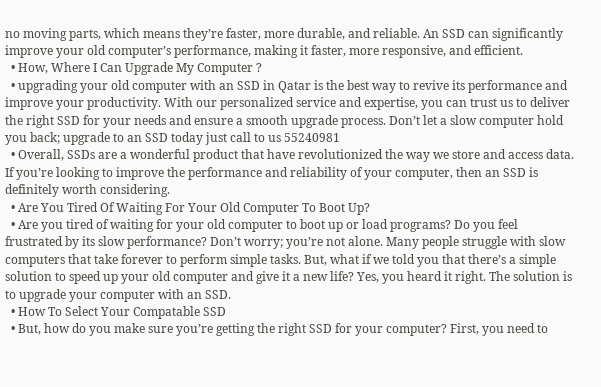no moving parts, which means they’re faster, more durable, and reliable. An SSD can significantly improve your old computer’s performance, making it faster, more responsive, and efficient.
  • How, Where I Can Upgrade My Computer ?
  • upgrading your old computer with an SSD in Qatar is the best way to revive its performance and improve your productivity. With our personalized service and expertise, you can trust us to deliver the right SSD for your needs and ensure a smooth upgrade process. Don’t let a slow computer hold you back; upgrade to an SSD today just call to us 55240981
  • Overall, SSDs are a wonderful product that have revolutionized the way we store and access data. If you’re looking to improve the performance and reliability of your computer, then an SSD is definitely worth considering.
  • Are You Tired Of Waiting For Your Old Computer To Boot Up?
  • Are you tired of waiting for your old computer to boot up or load programs? Do you feel frustrated by its slow performance? Don’t worry; you’re not alone. Many people struggle with slow computers that take forever to perform simple tasks. But, what if we told you that there’s a simple solution to speed up your old computer and give it a new life? Yes, you heard it right. The solution is to upgrade your computer with an SSD.
  • How To Select Your Compatable SSD
  • But, how do you make sure you’re getting the right SSD for your computer? First, you need to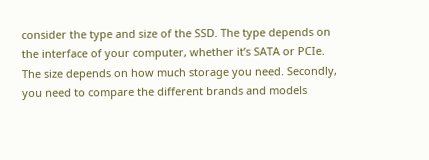consider the type and size of the SSD. The type depends on the interface of your computer, whether it’s SATA or PCIe. The size depends on how much storage you need. Secondly, you need to compare the different brands and models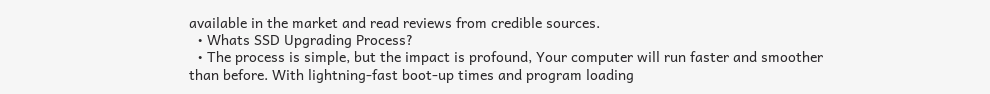available in the market and read reviews from credible sources.
  • Whats SSD Upgrading Process?
  • The process is simple, but the impact is profound, Your computer will run faster and smoother than before. With lightning-fast boot-up times and program loading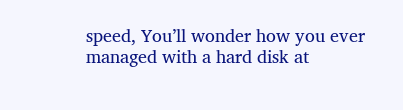speed, You’ll wonder how you ever managed with a hard disk at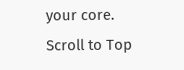your core.
Scroll to Top